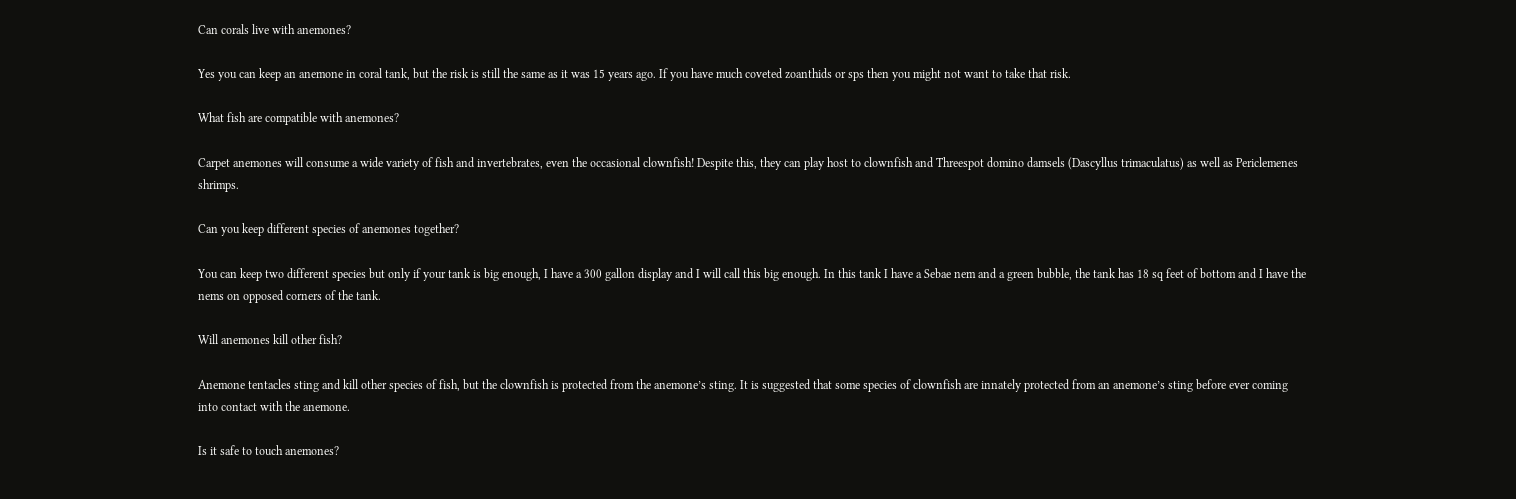Can corals live with anemones?

Yes you can keep an anemone in coral tank, but the risk is still the same as it was 15 years ago. If you have much coveted zoanthids or sps then you might not want to take that risk.

What fish are compatible with anemones?

Carpet anemones will consume a wide variety of fish and invertebrates, even the occasional clownfish! Despite this, they can play host to clownfish and Threespot domino damsels (Dascyllus trimaculatus) as well as Periclemenes shrimps.

Can you keep different species of anemones together?

You can keep two different species but only if your tank is big enough, I have a 300 gallon display and I will call this big enough. In this tank I have a Sebae nem and a green bubble, the tank has 18 sq feet of bottom and I have the nems on opposed corners of the tank.

Will anemones kill other fish?

Anemone tentacles sting and kill other species of fish, but the clownfish is protected from the anemone’s sting. It is suggested that some species of clownfish are innately protected from an anemone’s sting before ever coming into contact with the anemone.

Is it safe to touch anemones?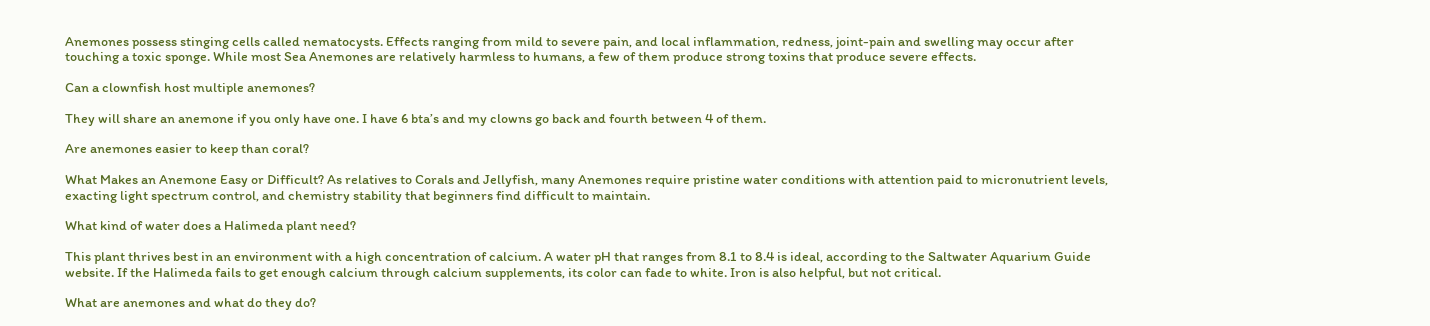Anemones possess stinging cells called nematocysts. Effects ranging from mild to severe pain, and local inflammation, redness, joint-pain and swelling may occur after touching a toxic sponge. While most Sea Anemones are relatively harmless to humans, a few of them produce strong toxins that produce severe effects.

Can a clownfish host multiple anemones?

They will share an anemone if you only have one. I have 6 bta’s and my clowns go back and fourth between 4 of them.

Are anemones easier to keep than coral?

What Makes an Anemone Easy or Difficult? As relatives to Corals and Jellyfish, many Anemones require pristine water conditions with attention paid to micronutrient levels, exacting light spectrum control, and chemistry stability that beginners find difficult to maintain.

What kind of water does a Halimeda plant need?

This plant thrives best in an environment with a high concentration of calcium. A water pH that ranges from 8.1 to 8.4 is ideal, according to the Saltwater Aquarium Guide website. If the Halimeda fails to get enough calcium through calcium supplements, its color can fade to white. Iron is also helpful, but not critical.

What are anemones and what do they do?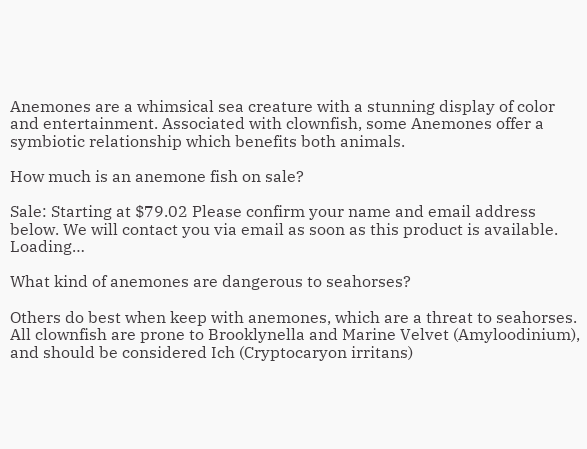Anemones are a whimsical sea creature with a stunning display of color and entertainment. Associated with clownfish, some Anemones offer a symbiotic relationship which benefits both animals.

How much is an anemone fish on sale?

Sale: Starting at $79.02 Please confirm your name and email address below. We will contact you via email as soon as this product is available. Loading…

What kind of anemones are dangerous to seahorses?

Others do best when keep with anemones, which are a threat to seahorses. All clownfish are prone to Brooklynella and Marine Velvet (Amyloodinium), and should be considered Ich (Cryptocaryon irritans)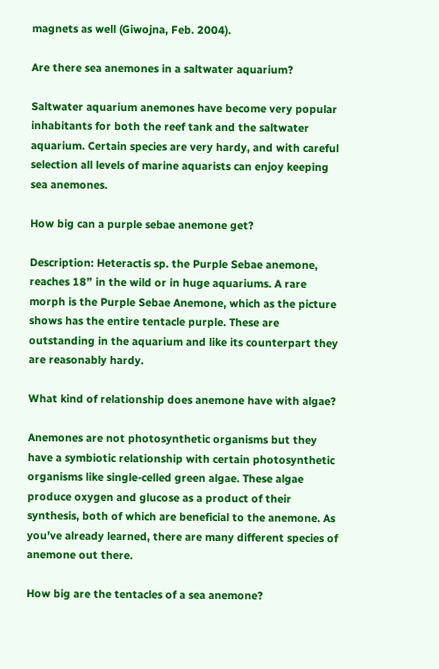magnets as well (Giwojna, Feb. 2004).

Are there sea anemones in a saltwater aquarium?

Saltwater aquarium anemones have become very popular inhabitants for both the reef tank and the saltwater aquarium. Certain species are very hardy, and with careful selection all levels of marine aquarists can enjoy keeping sea anemones.

How big can a purple sebae anemone get?

Description: Heteractis sp. the Purple Sebae anemone, reaches 18” in the wild or in huge aquariums. A rare morph is the Purple Sebae Anemone, which as the picture shows has the entire tentacle purple. These are outstanding in the aquarium and like its counterpart they are reasonably hardy.

What kind of relationship does anemone have with algae?

Anemones are not photosynthetic organisms but they have a symbiotic relationship with certain photosynthetic organisms like single-celled green algae. These algae produce oxygen and glucose as a product of their synthesis, both of which are beneficial to the anemone. As you’ve already learned, there are many different species of anemone out there.

How big are the tentacles of a sea anemone?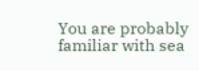You are probably familiar with sea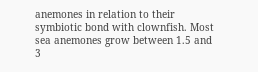anemones in relation to their symbiotic bond with clownfish. Most sea anemones grow between 1.5 and 3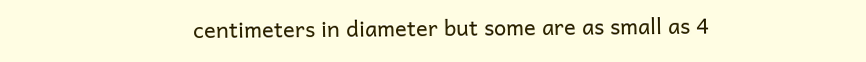centimeters in diameter but some are as small as 4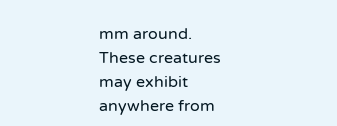mm around. These creatures may exhibit anywhere from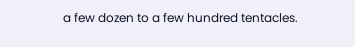a few dozen to a few hundred tentacles.